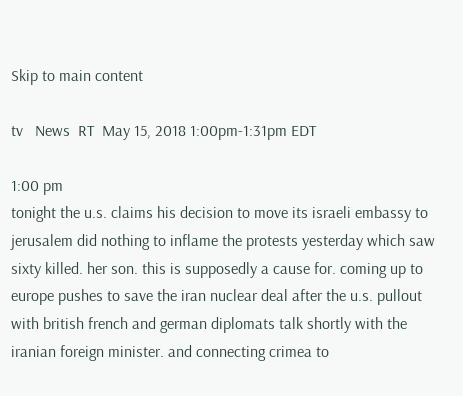Skip to main content

tv   News  RT  May 15, 2018 1:00pm-1:31pm EDT

1:00 pm
tonight the u.s. claims his decision to move its israeli embassy to jerusalem did nothing to inflame the protests yesterday which saw sixty killed. her son. this is supposedly a cause for. coming up to europe pushes to save the iran nuclear deal after the u.s. pullout with british french and german diplomats talk shortly with the iranian foreign minister. and connecting crimea to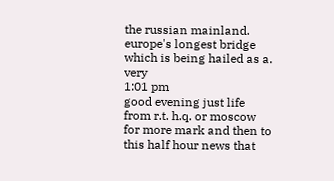the russian mainland. europe's longest bridge which is being hailed as a. very
1:01 pm
good evening just life from r.t. h.q. or moscow for more mark and then to this half hour news that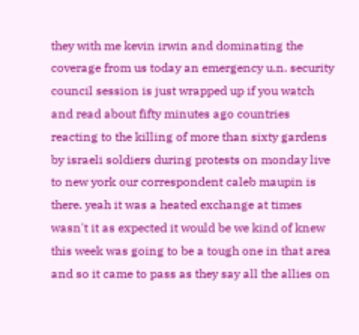they with me kevin irwin and dominating the coverage from us today an emergency u.n. security council session is just wrapped up if you watch and read about fifty minutes ago countries reacting to the killing of more than sixty gardens by israeli soldiers during protests on monday live to new york our correspondent caleb maupin is there. yeah it was a heated exchange at times wasn't it as expected it would be we kind of knew this week was going to be a tough one in that area and so it came to pass as they say all the allies on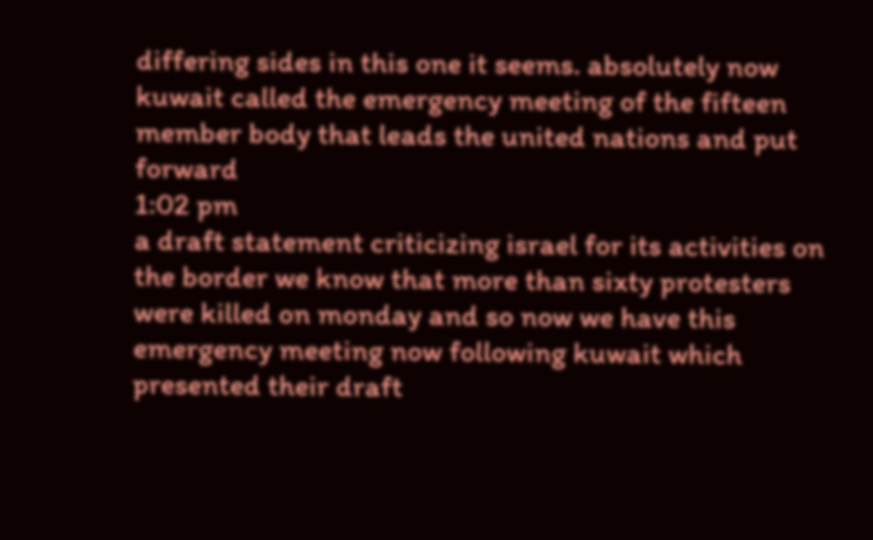differing sides in this one it seems. absolutely now kuwait called the emergency meeting of the fifteen member body that leads the united nations and put forward
1:02 pm
a draft statement criticizing israel for its activities on the border we know that more than sixty protesters were killed on monday and so now we have this emergency meeting now following kuwait which presented their draft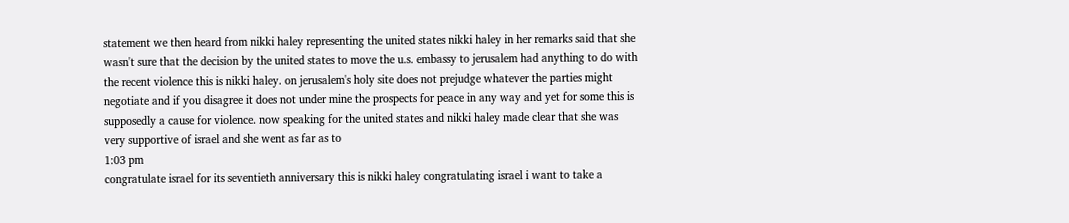statement we then heard from nikki haley representing the united states nikki haley in her remarks said that she wasn't sure that the decision by the united states to move the u.s. embassy to jerusalem had anything to do with the recent violence this is nikki haley. on jerusalem's holy site does not prejudge whatever the parties might negotiate and if you disagree it does not under mine the prospects for peace in any way and yet for some this is supposedly a cause for violence. now speaking for the united states and nikki haley made clear that she was very supportive of israel and she went as far as to
1:03 pm
congratulate israel for its seventieth anniversary this is nikki haley congratulating israel i want to take a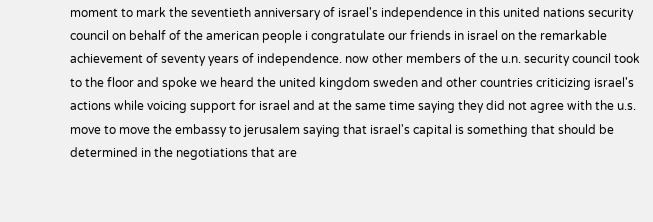moment to mark the seventieth anniversary of israel's independence in this united nations security council on behalf of the american people i congratulate our friends in israel on the remarkable achievement of seventy years of independence. now other members of the u.n. security council took to the floor and spoke we heard the united kingdom sweden and other countries criticizing israel's actions while voicing support for israel and at the same time saying they did not agree with the u.s. move to move the embassy to jerusalem saying that israel's capital is something that should be determined in the negotiations that are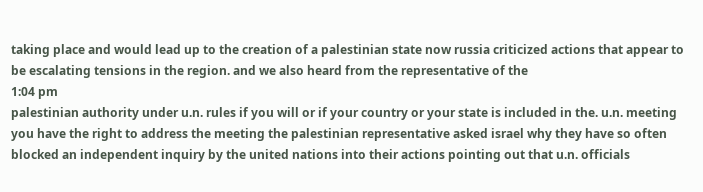taking place and would lead up to the creation of a palestinian state now russia criticized actions that appear to be escalating tensions in the region. and we also heard from the representative of the
1:04 pm
palestinian authority under u.n. rules if you will or if your country or your state is included in the. u.n. meeting you have the right to address the meeting the palestinian representative asked israel why they have so often blocked an independent inquiry by the united nations into their actions pointing out that u.n. officials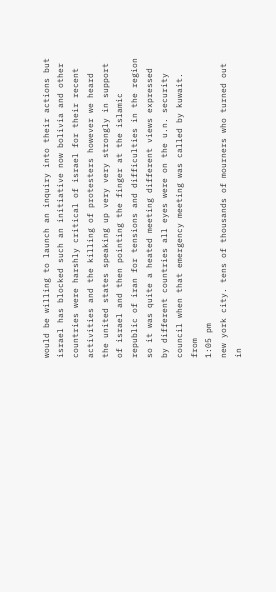would be willing to launch an inquiry into their actions but israel has blocked such an initiative now bolivia and other countries were harshly critical of israel for their recent activities and the killing of protesters however we heard the united states speaking up very very strongly in support of israel and then pointing the finger at the islamic republic of iran for tensions and difficulties in the region so it was quite a heated meeting different views expressed by different countries all eyes were on the u.n. security council when that emergency meeting was called by kuwait. from
1:05 pm
new york city. tens of thousands of mourners who turned out in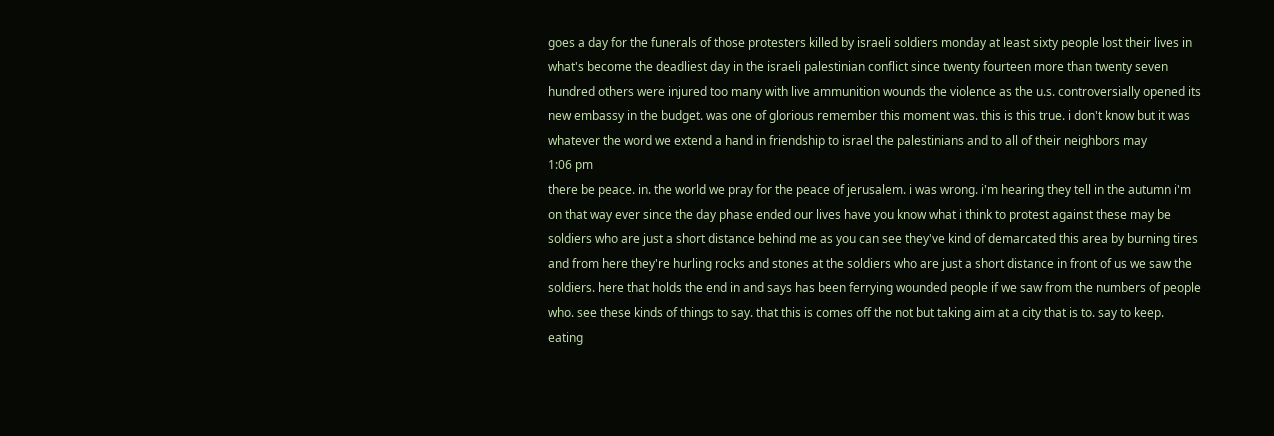goes a day for the funerals of those protesters killed by israeli soldiers monday at least sixty people lost their lives in what's become the deadliest day in the israeli palestinian conflict since twenty fourteen more than twenty seven hundred others were injured too many with live ammunition wounds the violence as the u.s. controversially opened its new embassy in the budget. was one of glorious remember this moment was. this is this true. i don't know but it was whatever the word we extend a hand in friendship to israel the palestinians and to all of their neighbors may
1:06 pm
there be peace. in. the world we pray for the peace of jerusalem. i was wrong. i'm hearing they tell in the autumn i'm on that way ever since the day phase ended our lives have you know what i think to protest against these may be soldiers who are just a short distance behind me as you can see they've kind of demarcated this area by burning tires and from here they're hurling rocks and stones at the soldiers who are just a short distance in front of us we saw the soldiers. here that holds the end in and says has been ferrying wounded people if we saw from the numbers of people who. see these kinds of things to say. that this is comes off the not but taking aim at a city that is to. say to keep. eating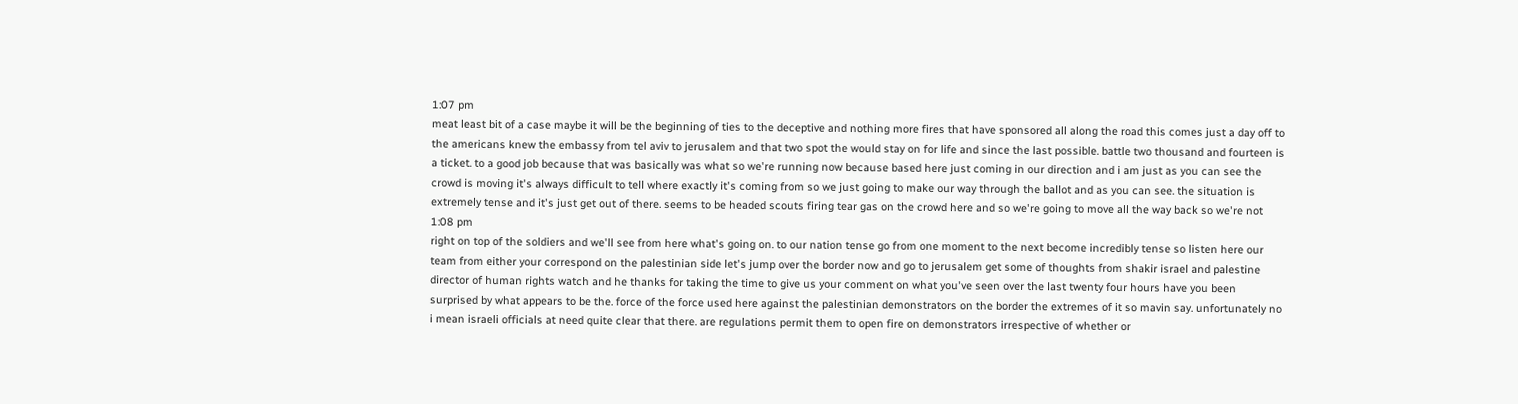1:07 pm
meat least bit of a case maybe it will be the beginning of ties to the deceptive and nothing more fires that have sponsored all along the road this comes just a day off to the americans knew the embassy from tel aviv to jerusalem and that two spot the would stay on for life and since the last possible. battle two thousand and fourteen is a ticket. to a good job because that was basically was what so we're running now because based here just coming in our direction and i am just as you can see the crowd is moving it's always difficult to tell where exactly it's coming from so we just going to make our way through the ballot and as you can see. the situation is extremely tense and it's just get out of there. seems to be headed scouts firing tear gas on the crowd here and so we're going to move all the way back so we're not
1:08 pm
right on top of the soldiers and we'll see from here what's going on. to our nation tense go from one moment to the next become incredibly tense so listen here our team from either your correspond on the palestinian side let's jump over the border now and go to jerusalem get some of thoughts from shakir israel and palestine director of human rights watch and he thanks for taking the time to give us your comment on what you've seen over the last twenty four hours have you been surprised by what appears to be the. force of the force used here against the palestinian demonstrators on the border the extremes of it so mavin say. unfortunately no i mean israeli officials at need quite clear that there. are regulations permit them to open fire on demonstrators irrespective of whether or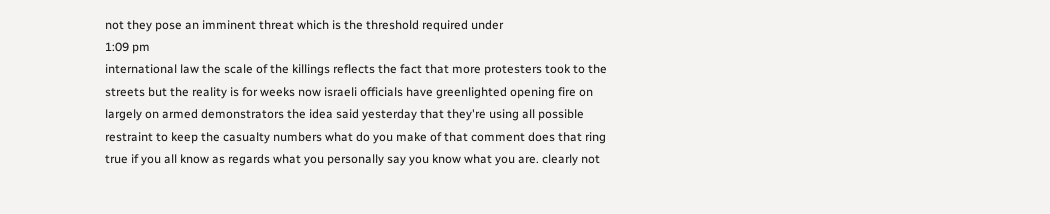not they pose an imminent threat which is the threshold required under
1:09 pm
international law the scale of the killings reflects the fact that more protesters took to the streets but the reality is for weeks now israeli officials have greenlighted opening fire on largely on armed demonstrators the idea said yesterday that they're using all possible restraint to keep the casualty numbers what do you make of that comment does that ring true if you all know as regards what you personally say you know what you are. clearly not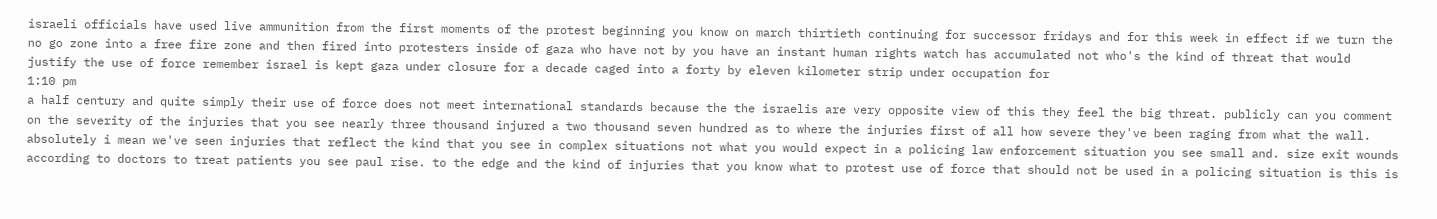israeli officials have used live ammunition from the first moments of the protest beginning you know on march thirtieth continuing for successor fridays and for this week in effect if we turn the no go zone into a free fire zone and then fired into protesters inside of gaza who have not by you have an instant human rights watch has accumulated not who's the kind of threat that would justify the use of force remember israel is kept gaza under closure for a decade caged into a forty by eleven kilometer strip under occupation for
1:10 pm
a half century and quite simply their use of force does not meet international standards because the the israelis are very opposite view of this they feel the big threat. publicly can you comment on the severity of the injuries that you see nearly three thousand injured a two thousand seven hundred as to where the injuries first of all how severe they've been raging from what the wall. absolutely i mean we've seen injuries that reflect the kind that you see in complex situations not what you would expect in a policing law enforcement situation you see small and. size exit wounds according to doctors to treat patients you see paul rise. to the edge and the kind of injuries that you know what to protest use of force that should not be used in a policing situation is this is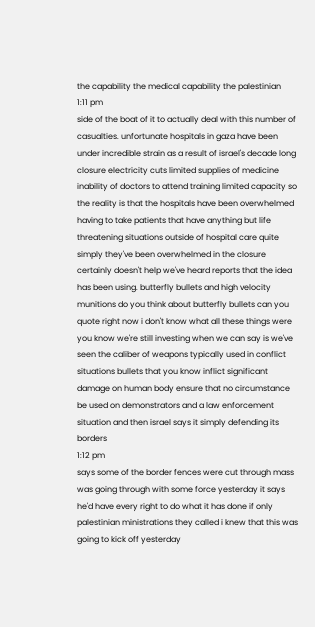the capability the medical capability the palestinian
1:11 pm
side of the boat of it to actually deal with this number of casualties. unfortunate hospitals in gaza have been under incredible strain as a result of israel's decade long closure electricity cuts limited supplies of medicine inability of doctors to attend training limited capacity so the reality is that the hospitals have been overwhelmed having to take patients that have anything but life threatening situations outside of hospital care quite simply they've been overwhelmed in the closure certainly doesn't help we've heard reports that the idea has been using. butterfly bullets and high velocity munitions do you think about butterfly bullets can you quote right now i don't know what all these things were you know we're still investing when we can say is we've seen the caliber of weapons typically used in conflict situations bullets that you know inflict significant damage on human body ensure that no circumstance be used on demonstrators and a law enforcement situation and then israel says it simply defending its borders
1:12 pm
says some of the border fences were cut through mass was going through with some force yesterday it says he'd have every right to do what it has done if only palestinian ministrations they called i knew that this was going to kick off yesterday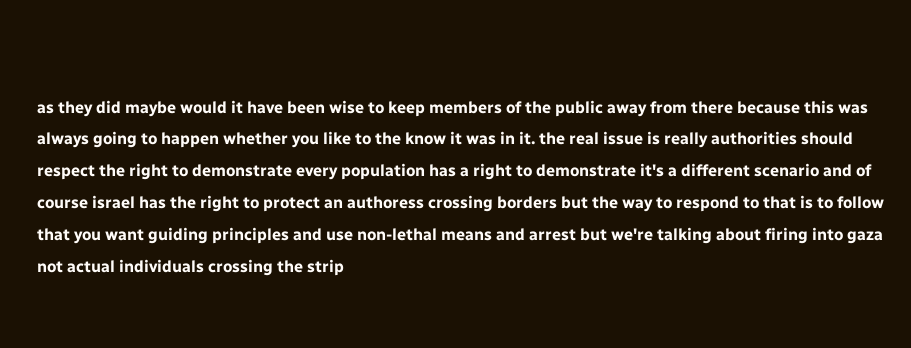as they did maybe would it have been wise to keep members of the public away from there because this was always going to happen whether you like to the know it was in it. the real issue is really authorities should respect the right to demonstrate every population has a right to demonstrate it's a different scenario and of course israel has the right to protect an authoress crossing borders but the way to respond to that is to follow that you want guiding principles and use non-lethal means and arrest but we're talking about firing into gaza not actual individuals crossing the strip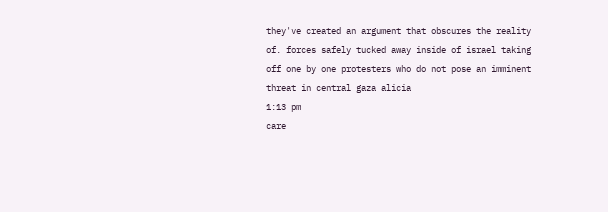they've created an argument that obscures the reality of. forces safely tucked away inside of israel taking off one by one protesters who do not pose an imminent threat in central gaza alicia
1:13 pm
care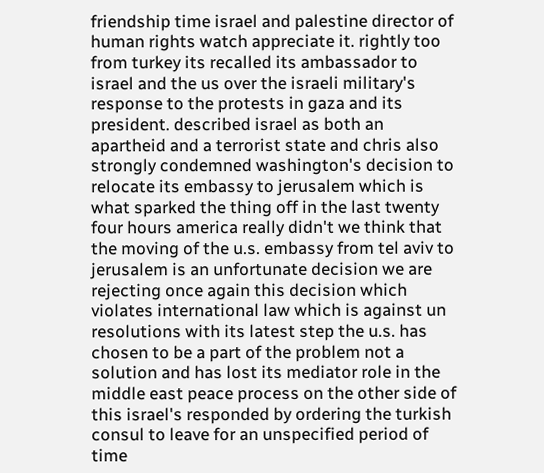friendship time israel and palestine director of human rights watch appreciate it. rightly too from turkey its recalled its ambassador to israel and the us over the israeli military's response to the protests in gaza and its president. described israel as both an apartheid and a terrorist state and chris also strongly condemned washington's decision to relocate its embassy to jerusalem which is what sparked the thing off in the last twenty four hours america really didn't we think that the moving of the u.s. embassy from tel aviv to jerusalem is an unfortunate decision we are rejecting once again this decision which violates international law which is against un resolutions with its latest step the u.s. has chosen to be a part of the problem not a solution and has lost its mediator role in the middle east peace process on the other side of this israel's responded by ordering the turkish consul to leave for an unspecified period of time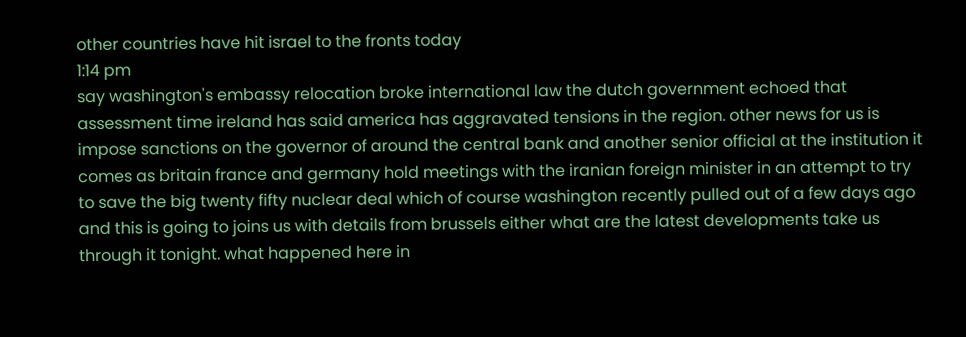other countries have hit israel to the fronts today
1:14 pm
say washington's embassy relocation broke international law the dutch government echoed that assessment time ireland has said america has aggravated tensions in the region. other news for us is impose sanctions on the governor of around the central bank and another senior official at the institution it comes as britain france and germany hold meetings with the iranian foreign minister in an attempt to try to save the big twenty fifty nuclear deal which of course washington recently pulled out of a few days ago and this is going to joins us with details from brussels either what are the latest developments take us through it tonight. what happened here in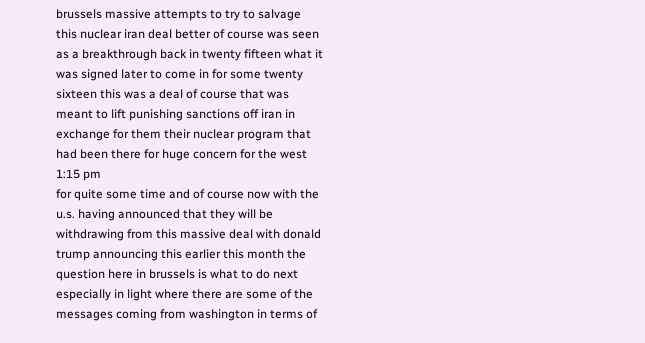brussels massive attempts to try to salvage this nuclear iran deal better of course was seen as a breakthrough back in twenty fifteen what it was signed later to come in for some twenty sixteen this was a deal of course that was meant to lift punishing sanctions off iran in exchange for them their nuclear program that had been there for huge concern for the west
1:15 pm
for quite some time and of course now with the u.s. having announced that they will be withdrawing from this massive deal with donald trump announcing this earlier this month the question here in brussels is what to do next especially in light where there are some of the messages coming from washington in terms of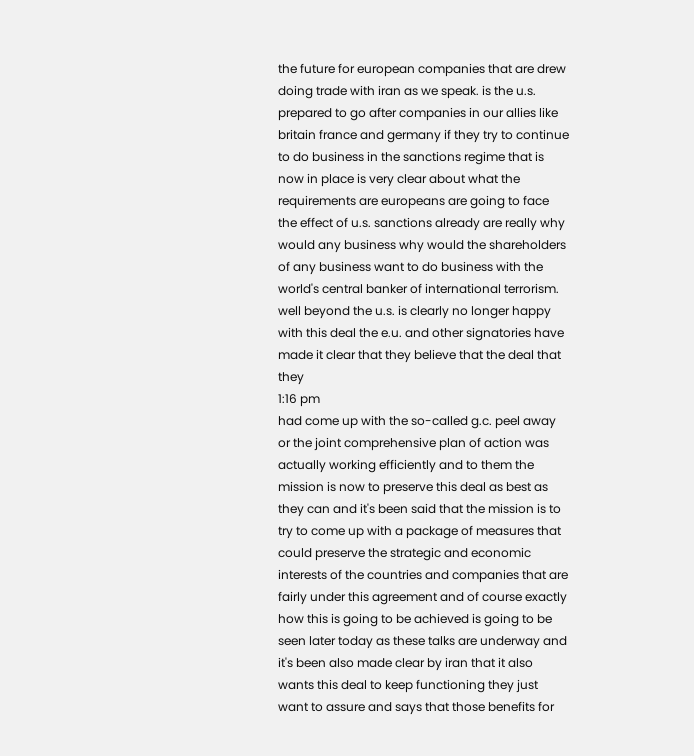the future for european companies that are drew doing trade with iran as we speak. is the u.s. prepared to go after companies in our allies like britain france and germany if they try to continue to do business in the sanctions regime that is now in place is very clear about what the requirements are europeans are going to face the effect of u.s. sanctions already are really why would any business why would the shareholders of any business want to do business with the world's central banker of international terrorism. well beyond the u.s. is clearly no longer happy with this deal the e.u. and other signatories have made it clear that they believe that the deal that they
1:16 pm
had come up with the so-called g.c. peel away or the joint comprehensive plan of action was actually working efficiently and to them the mission is now to preserve this deal as best as they can and it's been said that the mission is to try to come up with a package of measures that could preserve the strategic and economic interests of the countries and companies that are fairly under this agreement and of course exactly how this is going to be achieved is going to be seen later today as these talks are underway and it's been also made clear by iran that it also wants this deal to keep functioning they just want to assure and says that those benefits for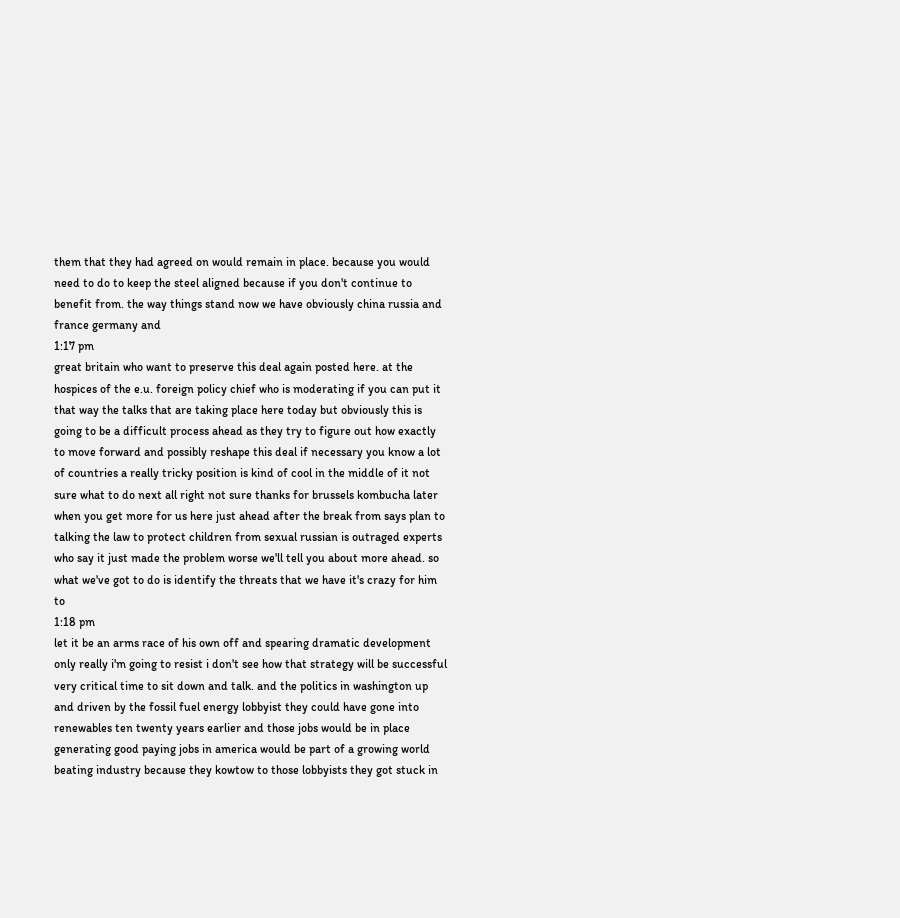them that they had agreed on would remain in place. because you would need to do to keep the steel aligned because if you don't continue to benefit from. the way things stand now we have obviously china russia and france germany and
1:17 pm
great britain who want to preserve this deal again posted here. at the hospices of the e.u. foreign policy chief who is moderating if you can put it that way the talks that are taking place here today but obviously this is going to be a difficult process ahead as they try to figure out how exactly to move forward and possibly reshape this deal if necessary you know a lot of countries a really tricky position is kind of cool in the middle of it not sure what to do next all right not sure thanks for brussels kombucha later when you get more for us here just ahead after the break from says plan to talking the law to protect children from sexual russian is outraged experts who say it just made the problem worse we'll tell you about more ahead. so what we've got to do is identify the threats that we have it's crazy for him to
1:18 pm
let it be an arms race of his own off and spearing dramatic development only really i'm going to resist i don't see how that strategy will be successful very critical time to sit down and talk. and the politics in washington up and driven by the fossil fuel energy lobbyist they could have gone into renewables ten twenty years earlier and those jobs would be in place generating good paying jobs in america would be part of a growing world beating industry because they kowtow to those lobbyists they got stuck in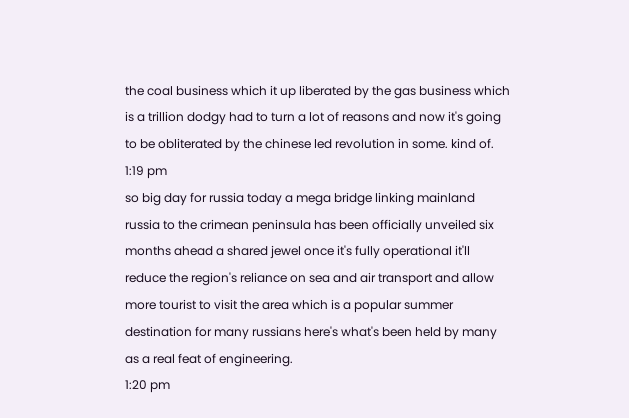the coal business which it up liberated by the gas business which is a trillion dodgy had to turn a lot of reasons and now it's going to be obliterated by the chinese led revolution in some. kind of.
1:19 pm
so big day for russia today a mega bridge linking mainland russia to the crimean peninsula has been officially unveiled six months ahead a shared jewel once it's fully operational it'll reduce the region's reliance on sea and air transport and allow more tourist to visit the area which is a popular summer destination for many russians here's what's been held by many as a real feat of engineering.
1:20 pm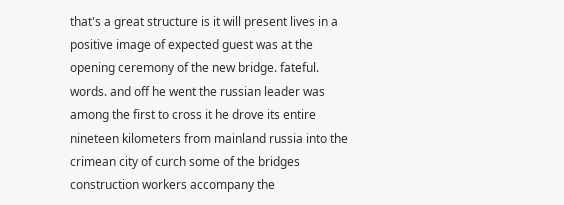that's a great structure is it will present lives in a positive image of expected guest was at the opening ceremony of the new bridge. fateful. words. and off he went the russian leader was among the first to cross it he drove its entire nineteen kilometers from mainland russia into the crimean city of curch some of the bridges construction workers accompany the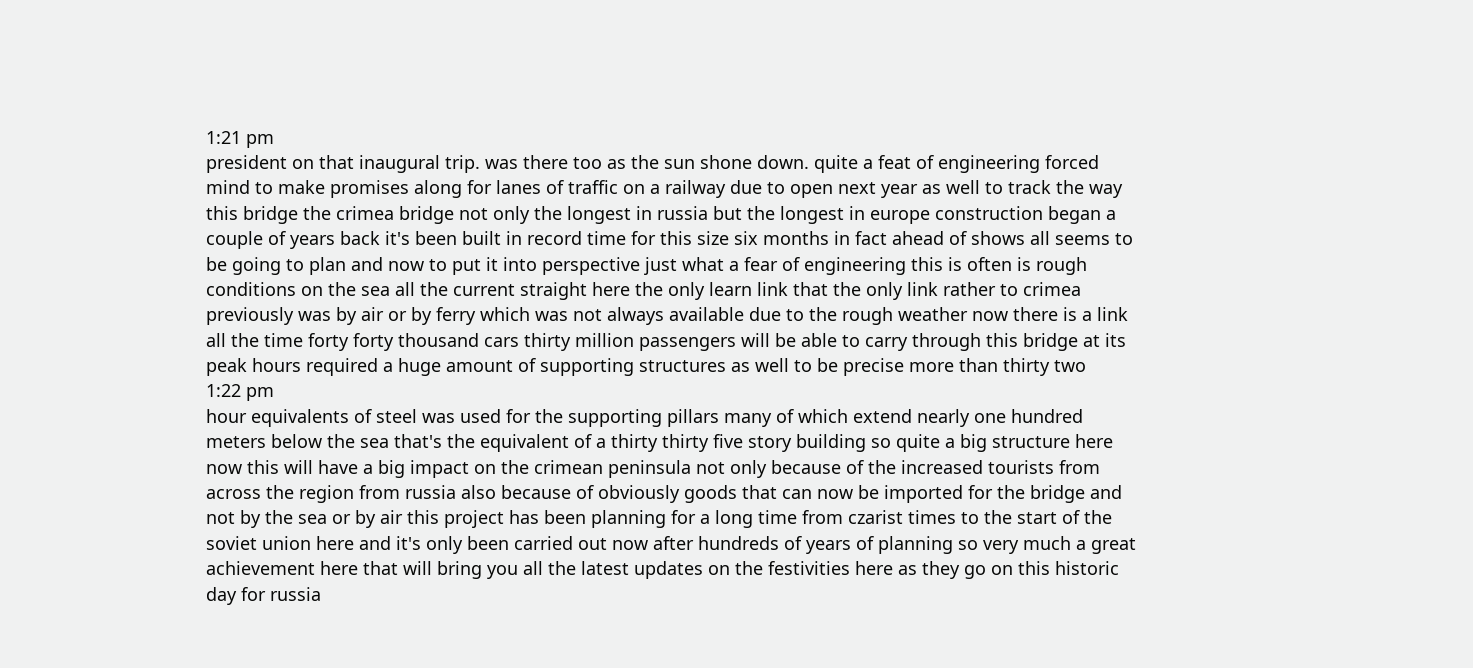1:21 pm
president on that inaugural trip. was there too as the sun shone down. quite a feat of engineering forced mind to make promises along for lanes of traffic on a railway due to open next year as well to track the way this bridge the crimea bridge not only the longest in russia but the longest in europe construction began a couple of years back it's been built in record time for this size six months in fact ahead of shows all seems to be going to plan and now to put it into perspective just what a fear of engineering this is often is rough conditions on the sea all the current straight here the only learn link that the only link rather to crimea previously was by air or by ferry which was not always available due to the rough weather now there is a link all the time forty forty thousand cars thirty million passengers will be able to carry through this bridge at its peak hours required a huge amount of supporting structures as well to be precise more than thirty two
1:22 pm
hour equivalents of steel was used for the supporting pillars many of which extend nearly one hundred meters below the sea that's the equivalent of a thirty thirty five story building so quite a big structure here now this will have a big impact on the crimean peninsula not only because of the increased tourists from across the region from russia also because of obviously goods that can now be imported for the bridge and not by the sea or by air this project has been planning for a long time from czarist times to the start of the soviet union here and it's only been carried out now after hundreds of years of planning so very much a great achievement here that will bring you all the latest updates on the festivities here as they go on this historic day for russia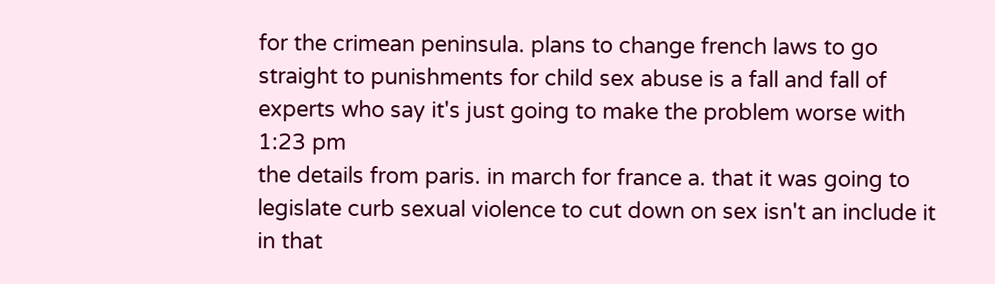for the crimean peninsula. plans to change french laws to go straight to punishments for child sex abuse is a fall and fall of experts who say it's just going to make the problem worse with
1:23 pm
the details from paris. in march for france a. that it was going to legislate curb sexual violence to cut down on sex isn't an include it in that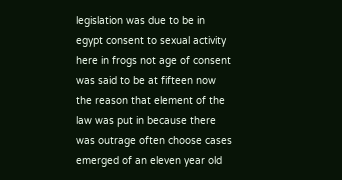legislation was due to be in egypt consent to sexual activity here in frogs not age of consent was said to be at fifteen now the reason that element of the law was put in because there was outrage often choose cases emerged of an eleven year old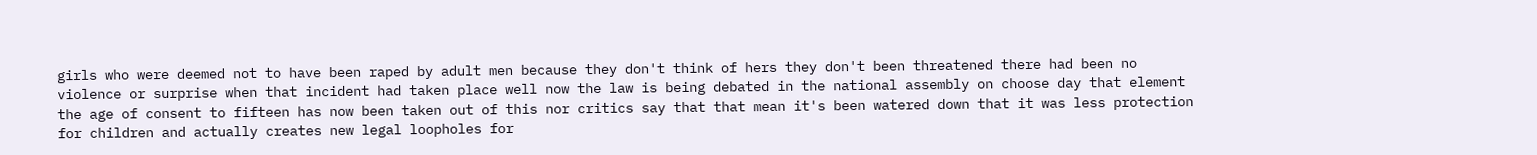girls who were deemed not to have been raped by adult men because they don't think of hers they don't been threatened there had been no violence or surprise when that incident had taken place well now the law is being debated in the national assembly on choose day that element the age of consent to fifteen has now been taken out of this nor critics say that that mean it's been watered down that it was less protection for children and actually creates new legal loopholes for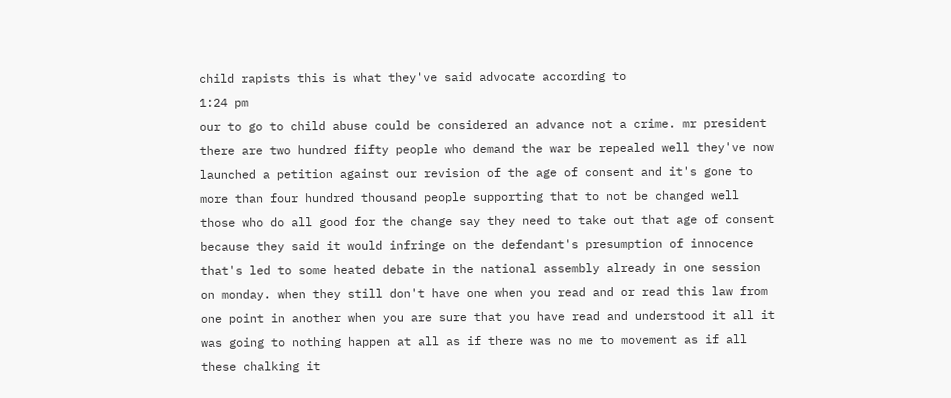child rapists this is what they've said advocate according to
1:24 pm
our to go to child abuse could be considered an advance not a crime. mr president there are two hundred fifty people who demand the war be repealed well they've now launched a petition against our revision of the age of consent and it's gone to more than four hundred thousand people supporting that to not be changed well those who do all good for the change say they need to take out that age of consent because they said it would infringe on the defendant's presumption of innocence that's led to some heated debate in the national assembly already in one session on monday. when they still don't have one when you read and or read this law from one point in another when you are sure that you have read and understood it all it was going to nothing happen at all as if there was no me to movement as if all these chalking it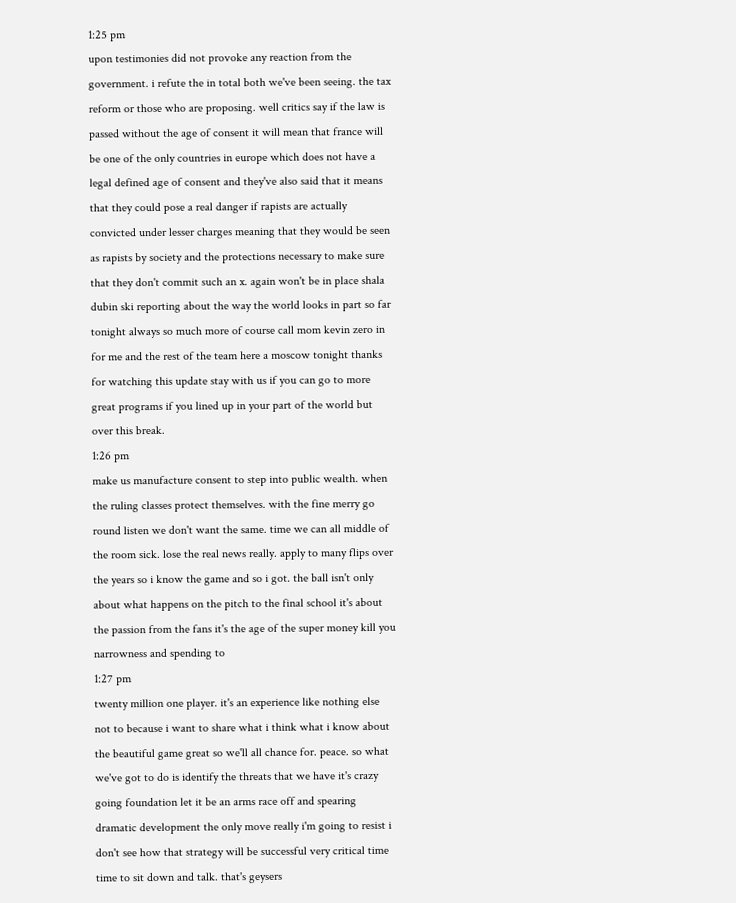1:25 pm
upon testimonies did not provoke any reaction from the government. i refute the in total both we've been seeing. the tax reform or those who are proposing. well critics say if the law is passed without the age of consent it will mean that france will be one of the only countries in europe which does not have a legal defined age of consent and they've also said that it means that they could pose a real danger if rapists are actually convicted under lesser charges meaning that they would be seen as rapists by society and the protections necessary to make sure that they don't commit such an x. again won't be in place shala dubin ski reporting about the way the world looks in part so far tonight always so much more of course call mom kevin zero in for me and the rest of the team here a moscow tonight thanks for watching this update stay with us if you can go to more great programs if you lined up in your part of the world but over this break.
1:26 pm
make us manufacture consent to step into public wealth. when the ruling classes protect themselves. with the fine merry go round listen we don't want the same. time we can all middle of the room sick. lose the real news really. apply to many flips over the years so i know the game and so i got. the ball isn't only about what happens on the pitch to the final school it's about the passion from the fans it's the age of the super money kill you narrowness and spending to
1:27 pm
twenty million one player. it's an experience like nothing else not to because i want to share what i think what i know about the beautiful game great so we'll all chance for. peace. so what we've got to do is identify the threats that we have it's crazy going foundation let it be an arms race off and spearing dramatic development the only move really i'm going to resist i don't see how that strategy will be successful very critical time time to sit down and talk. that's geysers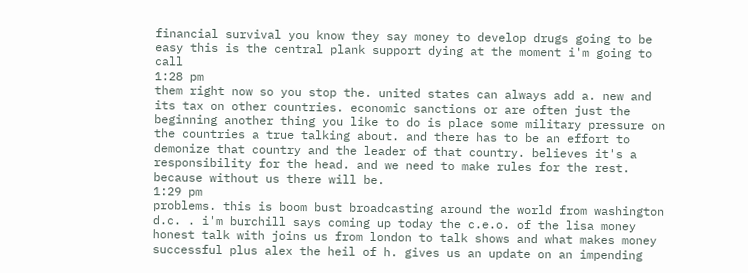financial survival you know they say money to develop drugs going to be easy this is the central plank support dying at the moment i'm going to call
1:28 pm
them right now so you stop the. united states can always add a. new and its tax on other countries. economic sanctions or are often just the beginning another thing you like to do is place some military pressure on the countries a true talking about. and there has to be an effort to demonize that country and the leader of that country. believes it's a responsibility for the head. and we need to make rules for the rest. because without us there will be.
1:29 pm
problems. this is boom bust broadcasting around the world from washington d.c. . i'm burchill says coming up today the c.e.o. of the lisa money honest talk with joins us from london to talk shows and what makes money successful plus alex the heil of h. gives us an update on an impending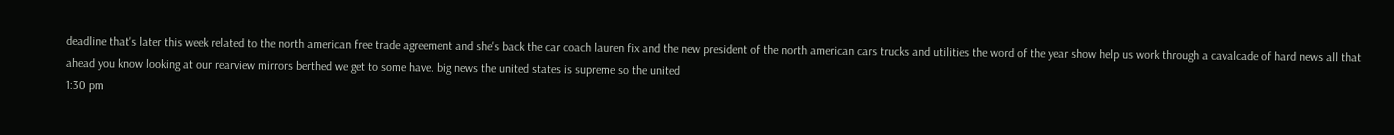deadline that's later this week related to the north american free trade agreement and she's back the car coach lauren fix and the new president of the north american cars trucks and utilities the word of the year show help us work through a cavalcade of hard news all that ahead you know looking at our rearview mirrors berthed we get to some have. big news the united states is supreme so the united
1:30 pm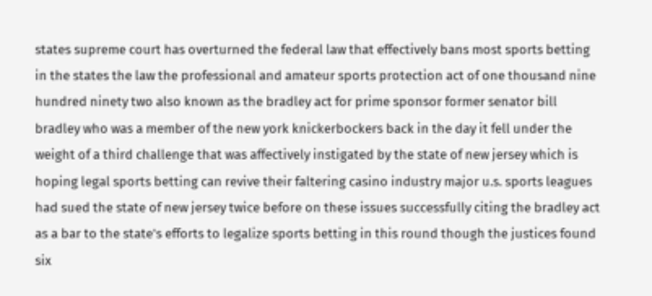states supreme court has overturned the federal law that effectively bans most sports betting in the states the law the professional and amateur sports protection act of one thousand nine hundred ninety two also known as the bradley act for prime sponsor former senator bill bradley who was a member of the new york knickerbockers back in the day it fell under the weight of a third challenge that was affectively instigated by the state of new jersey which is hoping legal sports betting can revive their faltering casino industry major u.s. sports leagues had sued the state of new jersey twice before on these issues successfully citing the bradley act as a bar to the state's efforts to legalize sports betting in this round though the justices found six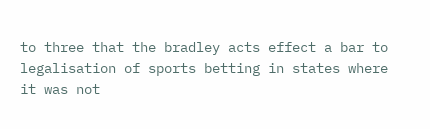to three that the bradley acts effect a bar to legalisation of sports betting in states where it was not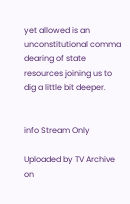yet allowed is an unconstitutional comma dearing of state resources joining us to dig a little bit deeper.


info Stream Only

Uploaded by TV Archive on